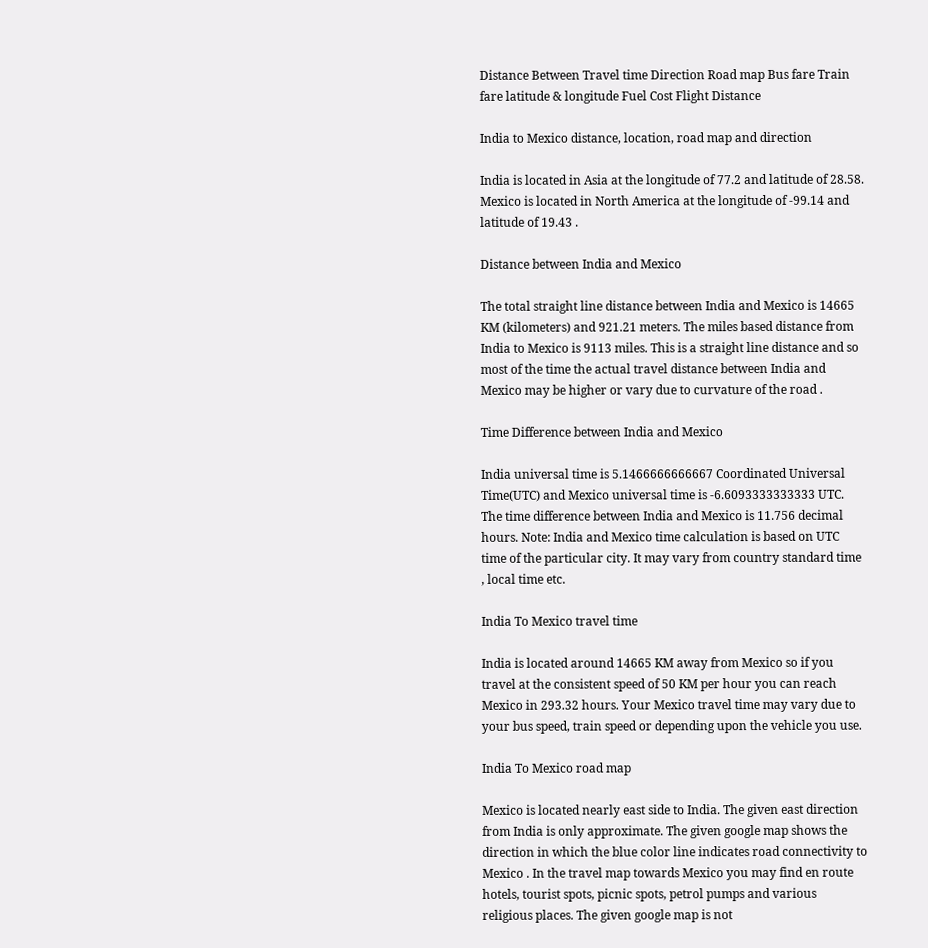Distance Between Travel time Direction Road map Bus fare Train fare latitude & longitude Fuel Cost Flight Distance

India to Mexico distance, location, road map and direction

India is located in Asia at the longitude of 77.2 and latitude of 28.58. Mexico is located in North America at the longitude of -99.14 and latitude of 19.43 .

Distance between India and Mexico

The total straight line distance between India and Mexico is 14665 KM (kilometers) and 921.21 meters. The miles based distance from India to Mexico is 9113 miles. This is a straight line distance and so most of the time the actual travel distance between India and Mexico may be higher or vary due to curvature of the road .

Time Difference between India and Mexico

India universal time is 5.1466666666667 Coordinated Universal Time(UTC) and Mexico universal time is -6.6093333333333 UTC. The time difference between India and Mexico is 11.756 decimal hours. Note: India and Mexico time calculation is based on UTC time of the particular city. It may vary from country standard time , local time etc.

India To Mexico travel time

India is located around 14665 KM away from Mexico so if you travel at the consistent speed of 50 KM per hour you can reach Mexico in 293.32 hours. Your Mexico travel time may vary due to your bus speed, train speed or depending upon the vehicle you use.

India To Mexico road map

Mexico is located nearly east side to India. The given east direction from India is only approximate. The given google map shows the direction in which the blue color line indicates road connectivity to Mexico . In the travel map towards Mexico you may find en route hotels, tourist spots, picnic spots, petrol pumps and various religious places. The given google map is not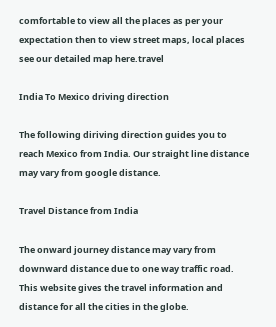comfortable to view all the places as per your expectation then to view street maps, local places see our detailed map here.travel

India To Mexico driving direction

The following diriving direction guides you to reach Mexico from India. Our straight line distance may vary from google distance.

Travel Distance from India

The onward journey distance may vary from downward distance due to one way traffic road. This website gives the travel information and distance for all the cities in the globe.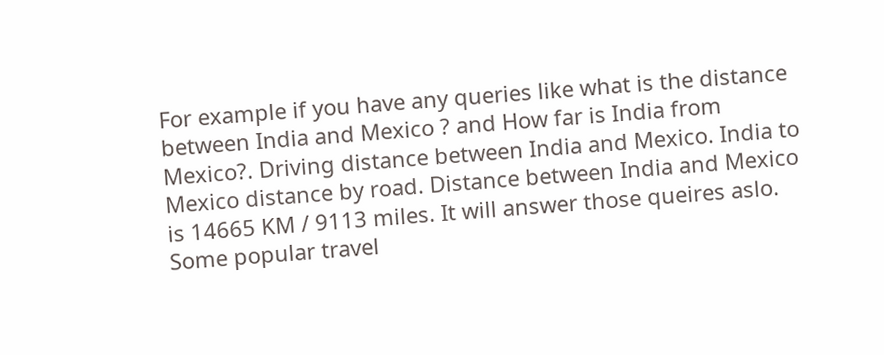For example if you have any queries like what is the distance between India and Mexico ? and How far is India from Mexico?. Driving distance between India and Mexico. India to Mexico distance by road. Distance between India and Mexico is 14665 KM / 9113 miles. It will answer those queires aslo. Some popular travel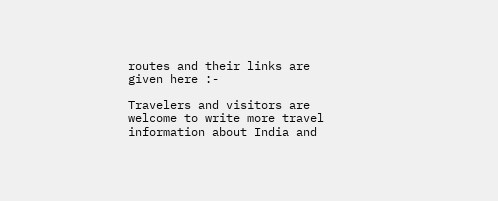routes and their links are given here :-

Travelers and visitors are welcome to write more travel information about India and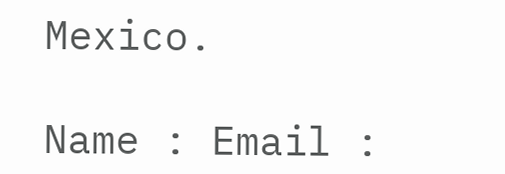Mexico.

Name : Email :